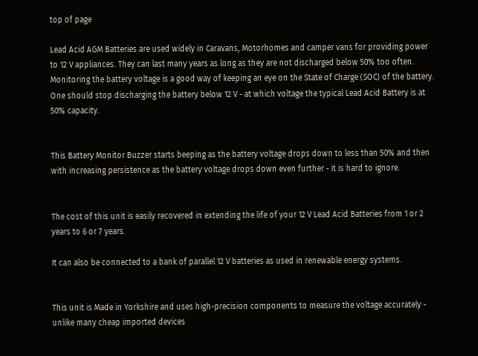top of page

Lead Acid AGM Batteries are used widely in Caravans, Motorhomes and camper vans for providing power to 12 V appliances. They can last many years as long as they are not discharged below 50% too often. Monitoring the battery voltage is a good way of keeping an eye on the State of Charge (SOC) of the battery. One should stop discharging the battery below 12 V - at which voltage the typical Lead Acid Battery is at 50% capacity.


This Battery Monitor Buzzer starts beeping as the battery voltage drops down to less than 50% and then with increasing persistence as the battery voltage drops down even further - it is hard to ignore.


The cost of this unit is easily recovered in extending the life of your 12 V Lead Acid Batteries from 1 or 2 years to 6 or 7 years.

It can also be connected to a bank of parallel 12 V batteries as used in renewable energy systems.


This unit is Made in Yorkshire and uses high-precision components to measure the voltage accurately - unlike many cheap imported devices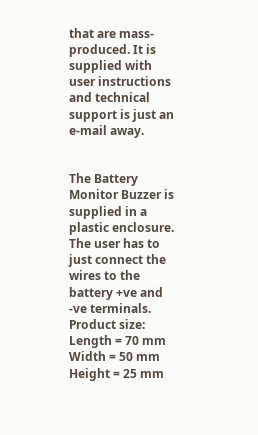that are mass-produced. It is supplied with user instructions and technical support is just an e-mail away.


The Battery Monitor Buzzer is supplied in a plastic enclosure. The user has to just connect the wires to the battery +ve and -ve terminals. Product size: Length = 70 mm  Width = 50 mm  Height = 25 mm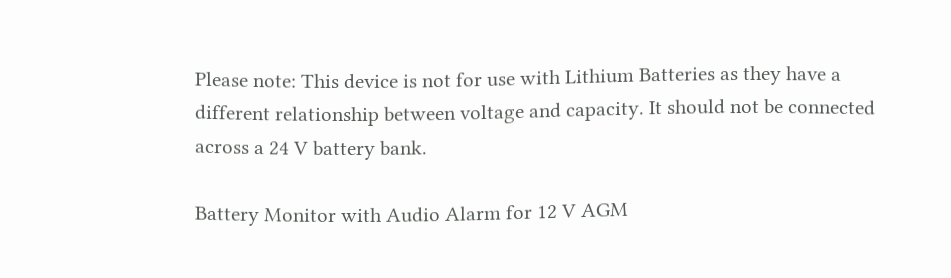Please note: This device is not for use with Lithium Batteries as they have a different relationship between voltage and capacity. It should not be connected across a 24 V battery bank.

Battery Monitor with Audio Alarm for 12 V AGM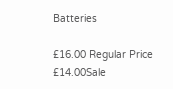Batteries

£16.00 Regular Price
£14.00Sale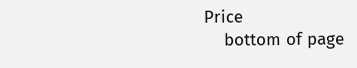Price
    bottom of page